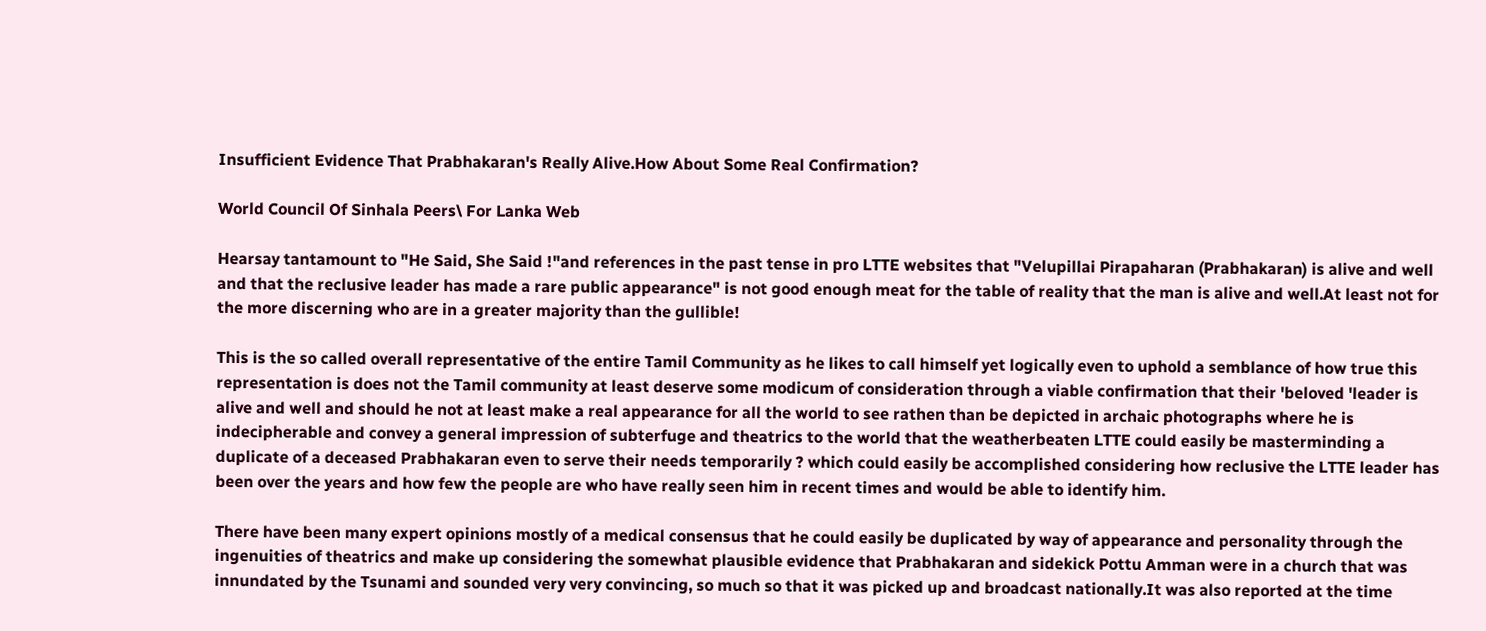Insufficient Evidence That Prabhakaran's Really Alive.How About Some Real Confirmation?

World Council Of Sinhala Peers\ For Lanka Web

Hearsay tantamount to "He Said, She Said !"and references in the past tense in pro LTTE websites that "Velupillai Pirapaharan (Prabhakaran) is alive and well and that the reclusive leader has made a rare public appearance" is not good enough meat for the table of reality that the man is alive and well.At least not for the more discerning who are in a greater majority than the gullible!

This is the so called overall representative of the entire Tamil Community as he likes to call himself yet logically even to uphold a semblance of how true this representation is does not the Tamil community at least deserve some modicum of consideration through a viable confirmation that their 'beloved 'leader is alive and well and should he not at least make a real appearance for all the world to see rathen than be depicted in archaic photographs where he is indecipherable and convey a general impression of subterfuge and theatrics to the world that the weatherbeaten LTTE could easily be masterminding a duplicate of a deceased Prabhakaran even to serve their needs temporarily ? which could easily be accomplished considering how reclusive the LTTE leader has been over the years and how few the people are who have really seen him in recent times and would be able to identify him.

There have been many expert opinions mostly of a medical consensus that he could easily be duplicated by way of appearance and personality through the ingenuities of theatrics and make up considering the somewhat plausible evidence that Prabhakaran and sidekick Pottu Amman were in a church that was innundated by the Tsunami and sounded very very convincing, so much so that it was picked up and broadcast nationally.It was also reported at the time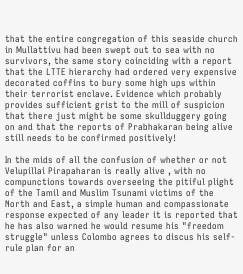that the entire congregation of this seaside church in Mullattivu had been swept out to sea with no survivors, the same story coinciding with a report that the LTTE hierarchy had ordered very expensive decorated coffins to bury some high ups within their terrorist enclave. Evidence which probably provides sufficient grist to the mill of suspicion that there just might be some skullduggery going on and that the reports of Prabhakaran being alive still needs to be confirmed positively!

In the mids of all the confusion of whether or not Velupillai Pirapaharan is really alive , with no compunctions towards overseeing the pitiful plight of the Tamil and Muslim Tsunami victims of the North and East, a simple human and compassionate response expected of any leader it is reported that he has also warned he would resume his "freedom struggle" unless Colombo agrees to discus his self-rule plan for an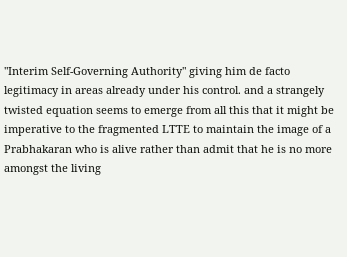"Interim Self-Governing Authority" giving him de facto legitimacy in areas already under his control. and a strangely twisted equation seems to emerge from all this that it might be imperative to the fragmented LTTE to maintain the image of a Prabhakaran who is alive rather than admit that he is no more amongst the living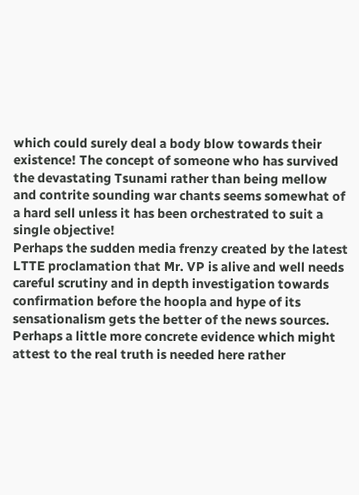which could surely deal a body blow towards their existence! The concept of someone who has survived the devastating Tsunami rather than being mellow and contrite sounding war chants seems somewhat of a hard sell unless it has been orchestrated to suit a single objective!
Perhaps the sudden media frenzy created by the latest LTTE proclamation that Mr. VP is alive and well needs careful scrutiny and in depth investigation towards confirmation before the hoopla and hype of its sensationalism gets the better of the news sources. Perhaps a little more concrete evidence which might attest to the real truth is needed here rather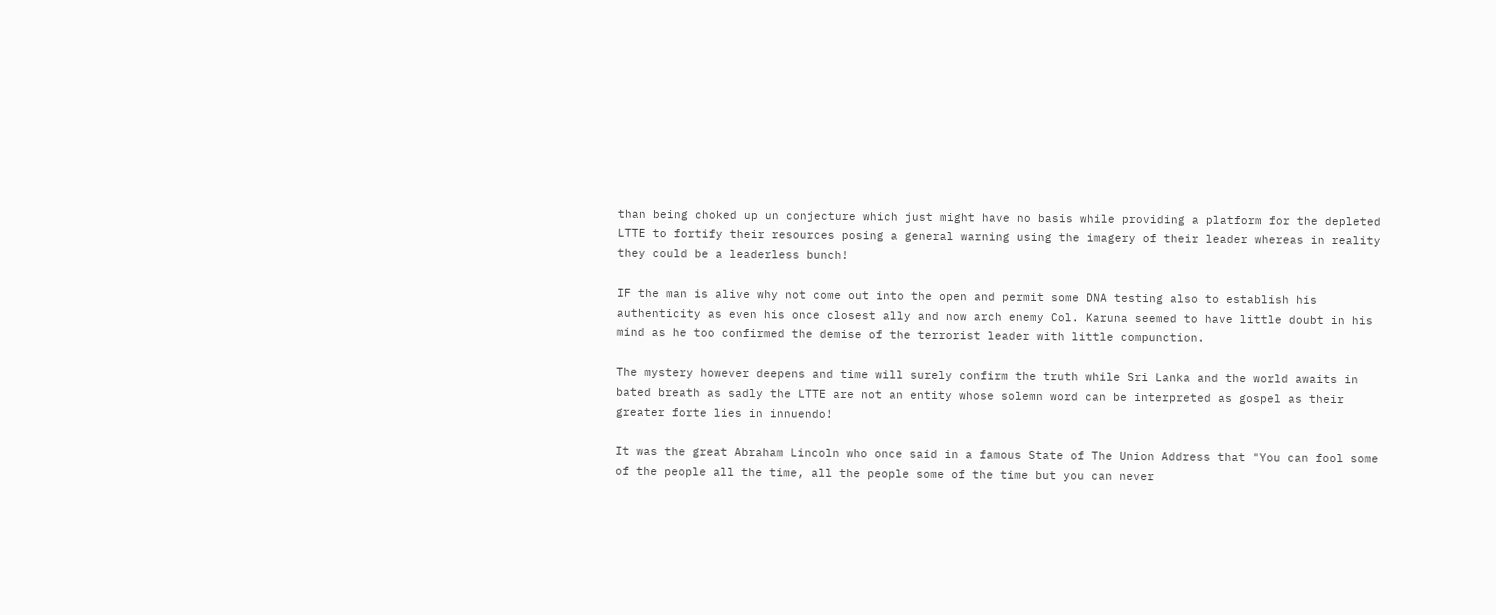than being choked up un conjecture which just might have no basis while providing a platform for the depleted LTTE to fortify their resources posing a general warning using the imagery of their leader whereas in reality they could be a leaderless bunch!

IF the man is alive why not come out into the open and permit some DNA testing also to establish his authenticity as even his once closest ally and now arch enemy Col. Karuna seemed to have little doubt in his mind as he too confirmed the demise of the terrorist leader with little compunction.

The mystery however deepens and time will surely confirm the truth while Sri Lanka and the world awaits in bated breath as sadly the LTTE are not an entity whose solemn word can be interpreted as gospel as their greater forte lies in innuendo!

It was the great Abraham Lincoln who once said in a famous State of The Union Address that "You can fool some of the people all the time, all the people some of the time but you can never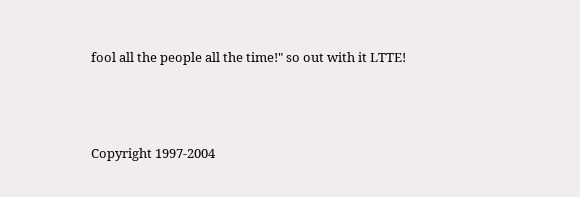fool all the people all the time!" so out with it LTTE!



Copyright 1997-2004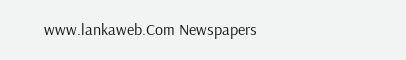www.lankaweb.Com Newspapers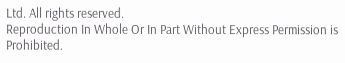Ltd. All rights reserved.
Reproduction In Whole Or In Part Without Express Permission is Prohibited.